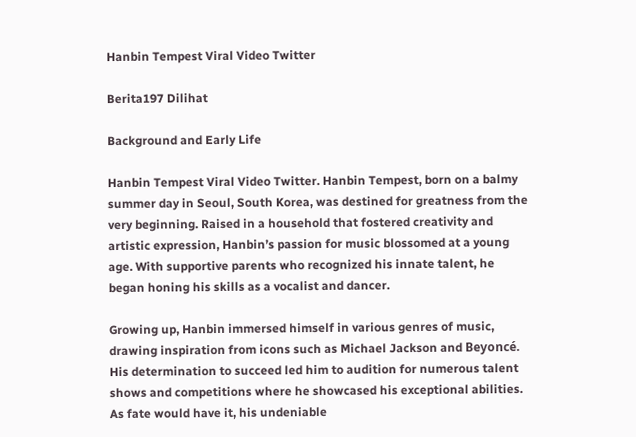Hanbin Tempest Viral Video Twitter

Berita197 Dilihat

Background and Early Life

Hanbin Tempest Viral Video Twitter. Hanbin Tempest, born on a balmy summer day in Seoul, South Korea, was destined for greatness from the very beginning. Raised in a household that fostered creativity and artistic expression, Hanbin’s passion for music blossomed at a young age. With supportive parents who recognized his innate talent, he began honing his skills as a vocalist and dancer.

Growing up, Hanbin immersed himself in various genres of music, drawing inspiration from icons such as Michael Jackson and Beyoncé. His determination to succeed led him to audition for numerous talent shows and competitions where he showcased his exceptional abilities. As fate would have it, his undeniable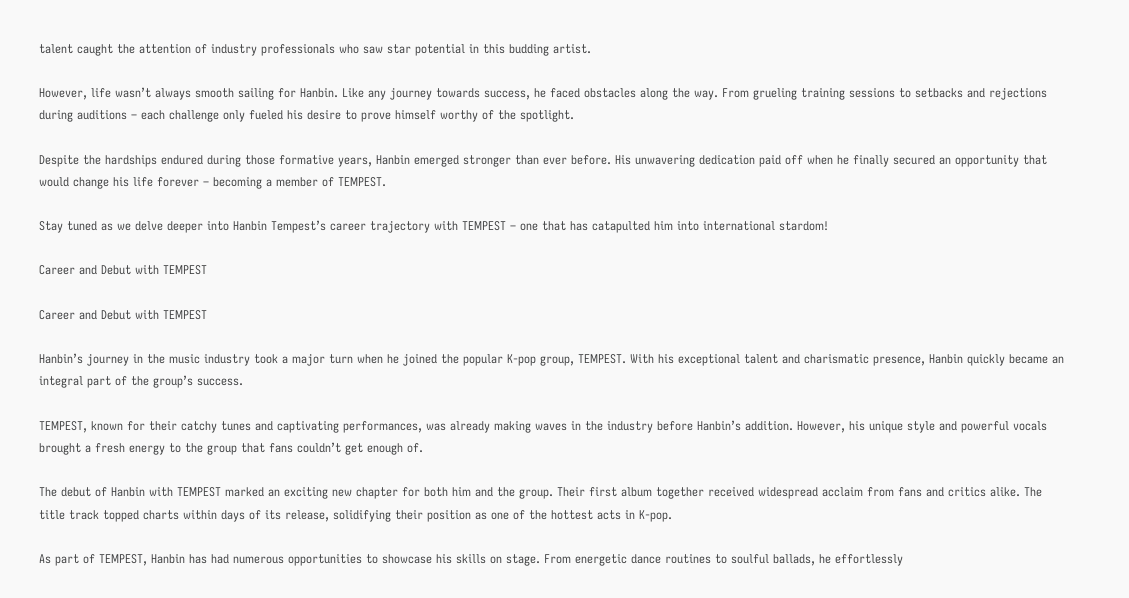talent caught the attention of industry professionals who saw star potential in this budding artist.

However, life wasn’t always smooth sailing for Hanbin. Like any journey towards success, he faced obstacles along the way. From grueling training sessions to setbacks and rejections during auditions – each challenge only fueled his desire to prove himself worthy of the spotlight.

Despite the hardships endured during those formative years, Hanbin emerged stronger than ever before. His unwavering dedication paid off when he finally secured an opportunity that would change his life forever – becoming a member of TEMPEST.

Stay tuned as we delve deeper into Hanbin Tempest’s career trajectory with TEMPEST – one that has catapulted him into international stardom!

Career and Debut with TEMPEST

Career and Debut with TEMPEST

Hanbin’s journey in the music industry took a major turn when he joined the popular K-pop group, TEMPEST. With his exceptional talent and charismatic presence, Hanbin quickly became an integral part of the group’s success.

TEMPEST, known for their catchy tunes and captivating performances, was already making waves in the industry before Hanbin’s addition. However, his unique style and powerful vocals brought a fresh energy to the group that fans couldn’t get enough of.

The debut of Hanbin with TEMPEST marked an exciting new chapter for both him and the group. Their first album together received widespread acclaim from fans and critics alike. The title track topped charts within days of its release, solidifying their position as one of the hottest acts in K-pop.

As part of TEMPEST, Hanbin has had numerous opportunities to showcase his skills on stage. From energetic dance routines to soulful ballads, he effortlessly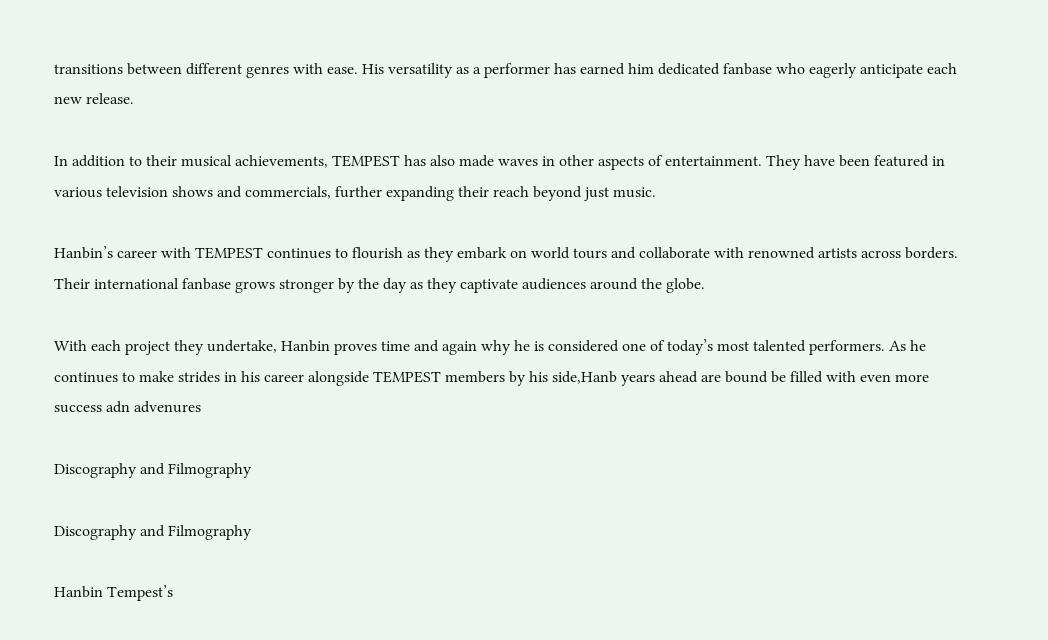transitions between different genres with ease. His versatility as a performer has earned him dedicated fanbase who eagerly anticipate each new release.

In addition to their musical achievements, TEMPEST has also made waves in other aspects of entertainment. They have been featured in various television shows and commercials, further expanding their reach beyond just music.

Hanbin’s career with TEMPEST continues to flourish as they embark on world tours and collaborate with renowned artists across borders. Their international fanbase grows stronger by the day as they captivate audiences around the globe.

With each project they undertake, Hanbin proves time and again why he is considered one of today’s most talented performers. As he continues to make strides in his career alongside TEMPEST members by his side,Hanb years ahead are bound be filled with even more success adn advenures

Discography and Filmography

Discography and Filmography

Hanbin Tempest’s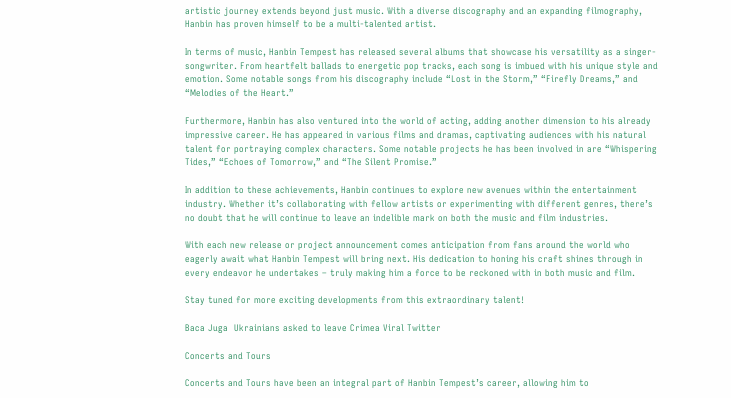artistic journey extends beyond just music. With a diverse discography and an expanding filmography, Hanbin has proven himself to be a multi-talented artist.

In terms of music, Hanbin Tempest has released several albums that showcase his versatility as a singer-songwriter. From heartfelt ballads to energetic pop tracks, each song is imbued with his unique style and emotion. Some notable songs from his discography include “Lost in the Storm,” “Firefly Dreams,” and “Melodies of the Heart.”

Furthermore, Hanbin has also ventured into the world of acting, adding another dimension to his already impressive career. He has appeared in various films and dramas, captivating audiences with his natural talent for portraying complex characters. Some notable projects he has been involved in are “Whispering Tides,” “Echoes of Tomorrow,” and “The Silent Promise.”

In addition to these achievements, Hanbin continues to explore new avenues within the entertainment industry. Whether it’s collaborating with fellow artists or experimenting with different genres, there’s no doubt that he will continue to leave an indelible mark on both the music and film industries.

With each new release or project announcement comes anticipation from fans around the world who eagerly await what Hanbin Tempest will bring next. His dedication to honing his craft shines through in every endeavor he undertakes – truly making him a force to be reckoned with in both music and film.

Stay tuned for more exciting developments from this extraordinary talent!

Baca Juga  Ukrainians asked to leave Crimea Viral Twitter

Concerts and Tours

Concerts and Tours have been an integral part of Hanbin Tempest’s career, allowing him to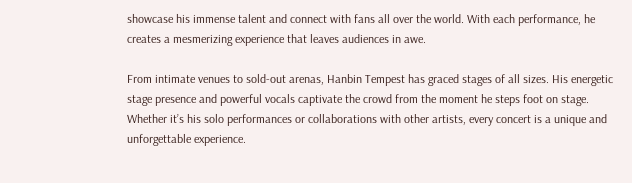showcase his immense talent and connect with fans all over the world. With each performance, he creates a mesmerizing experience that leaves audiences in awe.

From intimate venues to sold-out arenas, Hanbin Tempest has graced stages of all sizes. His energetic stage presence and powerful vocals captivate the crowd from the moment he steps foot on stage. Whether it’s his solo performances or collaborations with other artists, every concert is a unique and unforgettable experience.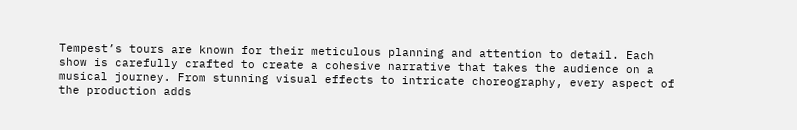Tempest’s tours are known for their meticulous planning and attention to detail. Each show is carefully crafted to create a cohesive narrative that takes the audience on a musical journey. From stunning visual effects to intricate choreography, every aspect of the production adds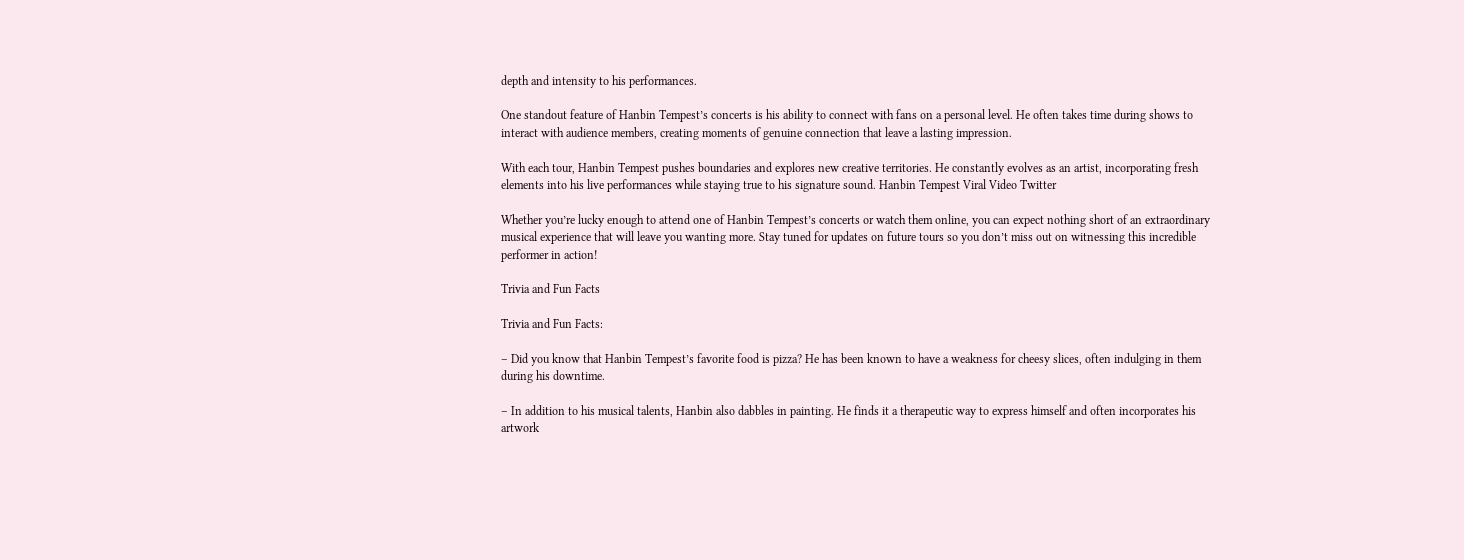depth and intensity to his performances.

One standout feature of Hanbin Tempest’s concerts is his ability to connect with fans on a personal level. He often takes time during shows to interact with audience members, creating moments of genuine connection that leave a lasting impression.

With each tour, Hanbin Tempest pushes boundaries and explores new creative territories. He constantly evolves as an artist, incorporating fresh elements into his live performances while staying true to his signature sound. Hanbin Tempest Viral Video Twitter

Whether you’re lucky enough to attend one of Hanbin Tempest’s concerts or watch them online, you can expect nothing short of an extraordinary musical experience that will leave you wanting more. Stay tuned for updates on future tours so you don’t miss out on witnessing this incredible performer in action!

Trivia and Fun Facts

Trivia and Fun Facts:

– Did you know that Hanbin Tempest’s favorite food is pizza? He has been known to have a weakness for cheesy slices, often indulging in them during his downtime.

– In addition to his musical talents, Hanbin also dabbles in painting. He finds it a therapeutic way to express himself and often incorporates his artwork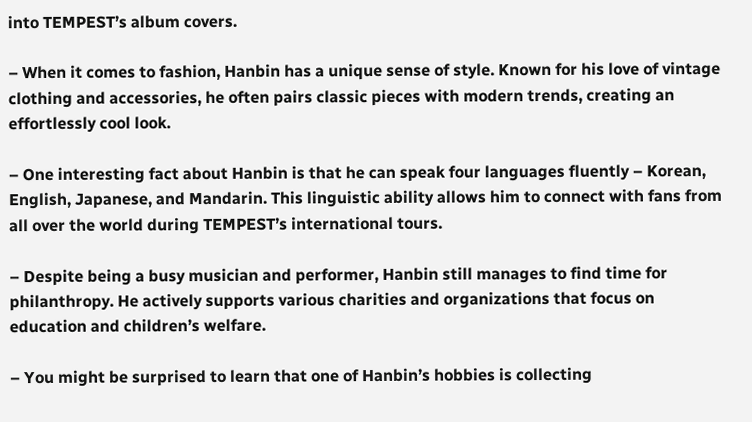into TEMPEST’s album covers.

– When it comes to fashion, Hanbin has a unique sense of style. Known for his love of vintage clothing and accessories, he often pairs classic pieces with modern trends, creating an effortlessly cool look.

– One interesting fact about Hanbin is that he can speak four languages fluently – Korean, English, Japanese, and Mandarin. This linguistic ability allows him to connect with fans from all over the world during TEMPEST’s international tours.

– Despite being a busy musician and performer, Hanbin still manages to find time for philanthropy. He actively supports various charities and organizations that focus on education and children’s welfare.

– You might be surprised to learn that one of Hanbin’s hobbies is collecting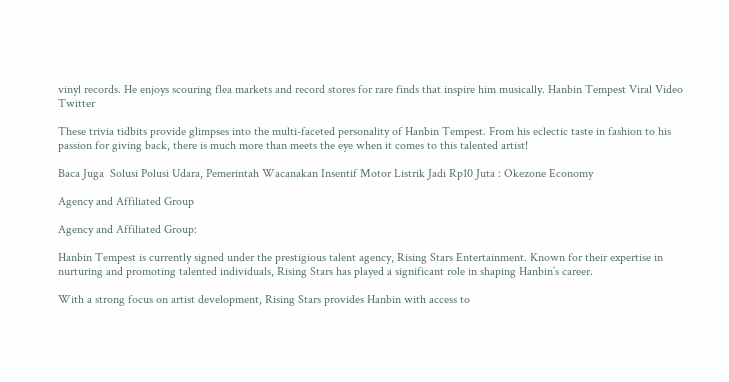vinyl records. He enjoys scouring flea markets and record stores for rare finds that inspire him musically. Hanbin Tempest Viral Video Twitter

These trivia tidbits provide glimpses into the multi-faceted personality of Hanbin Tempest. From his eclectic taste in fashion to his passion for giving back, there is much more than meets the eye when it comes to this talented artist!

Baca Juga  Solusi Polusi Udara, Pemerintah Wacanakan Insentif Motor Listrik Jadi Rp10 Juta : Okezone Economy

Agency and Affiliated Group

Agency and Affiliated Group:

Hanbin Tempest is currently signed under the prestigious talent agency, Rising Stars Entertainment. Known for their expertise in nurturing and promoting talented individuals, Rising Stars has played a significant role in shaping Hanbin’s career.

With a strong focus on artist development, Rising Stars provides Hanbin with access to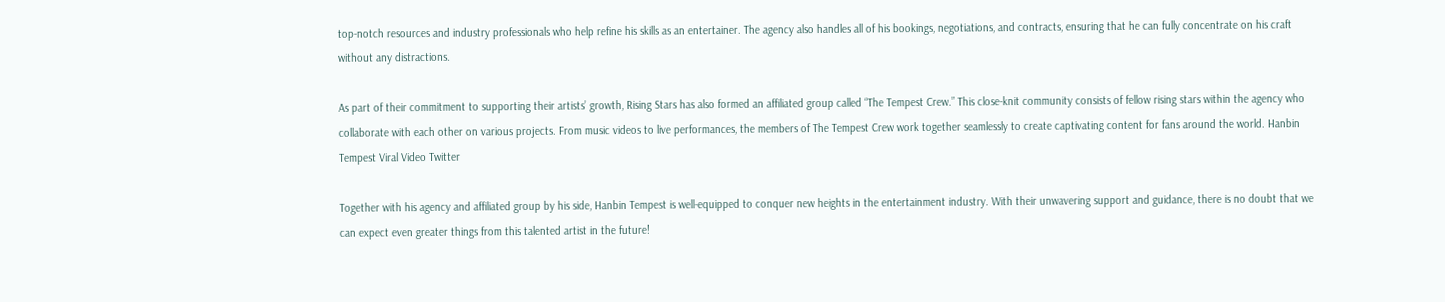top-notch resources and industry professionals who help refine his skills as an entertainer. The agency also handles all of his bookings, negotiations, and contracts, ensuring that he can fully concentrate on his craft without any distractions.

As part of their commitment to supporting their artists’ growth, Rising Stars has also formed an affiliated group called “The Tempest Crew.” This close-knit community consists of fellow rising stars within the agency who collaborate with each other on various projects. From music videos to live performances, the members of The Tempest Crew work together seamlessly to create captivating content for fans around the world. Hanbin Tempest Viral Video Twitter

Together with his agency and affiliated group by his side, Hanbin Tempest is well-equipped to conquer new heights in the entertainment industry. With their unwavering support and guidance, there is no doubt that we can expect even greater things from this talented artist in the future!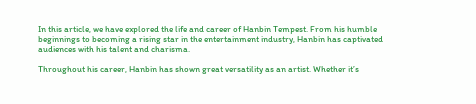In this article, we have explored the life and career of Hanbin Tempest. From his humble beginnings to becoming a rising star in the entertainment industry, Hanbin has captivated audiences with his talent and charisma.

Throughout his career, Hanbin has shown great versatility as an artist. Whether it’s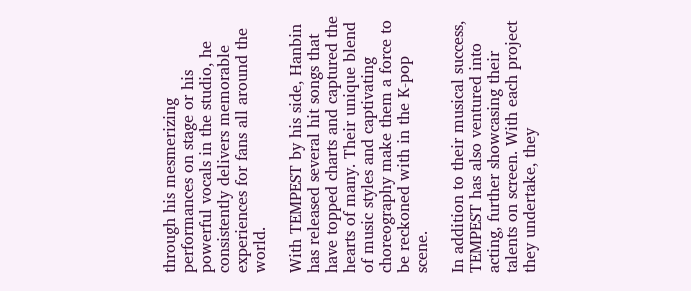through his mesmerizing performances on stage or his powerful vocals in the studio, he consistently delivers memorable experiences for fans all around the world.

With TEMPEST by his side, Hanbin has released several hit songs that have topped charts and captured the hearts of many. Their unique blend of music styles and captivating choreography make them a force to be reckoned with in the K-pop scene.

In addition to their musical success, TEMPEST has also ventured into acting, further showcasing their talents on screen. With each project they undertake, they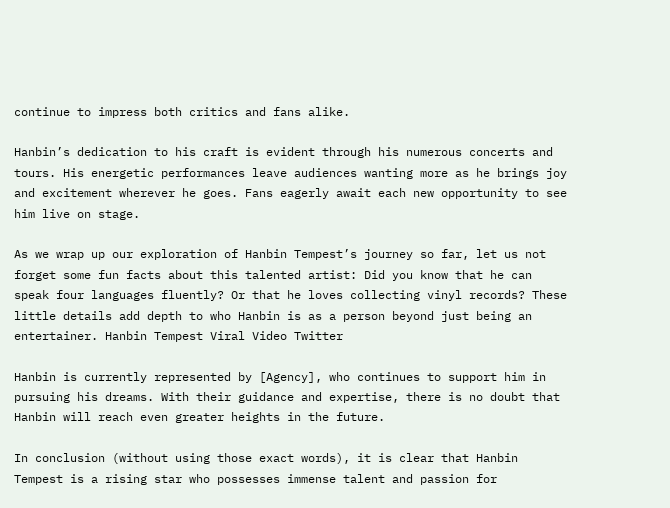continue to impress both critics and fans alike.

Hanbin’s dedication to his craft is evident through his numerous concerts and tours. His energetic performances leave audiences wanting more as he brings joy and excitement wherever he goes. Fans eagerly await each new opportunity to see him live on stage.

As we wrap up our exploration of Hanbin Tempest’s journey so far, let us not forget some fun facts about this talented artist: Did you know that he can speak four languages fluently? Or that he loves collecting vinyl records? These little details add depth to who Hanbin is as a person beyond just being an entertainer. Hanbin Tempest Viral Video Twitter

Hanbin is currently represented by [Agency], who continues to support him in pursuing his dreams. With their guidance and expertise, there is no doubt that Hanbin will reach even greater heights in the future.

In conclusion (without using those exact words), it is clear that Hanbin Tempest is a rising star who possesses immense talent and passion for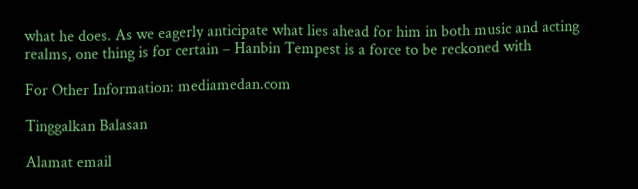what he does. As we eagerly anticipate what lies ahead for him in both music and acting realms, one thing is for certain – Hanbin Tempest is a force to be reckoned with

For Other Information: mediamedan.com

Tinggalkan Balasan

Alamat email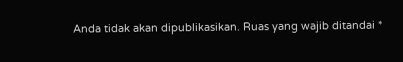Anda tidak akan dipublikasikan. Ruas yang wajib ditandai *